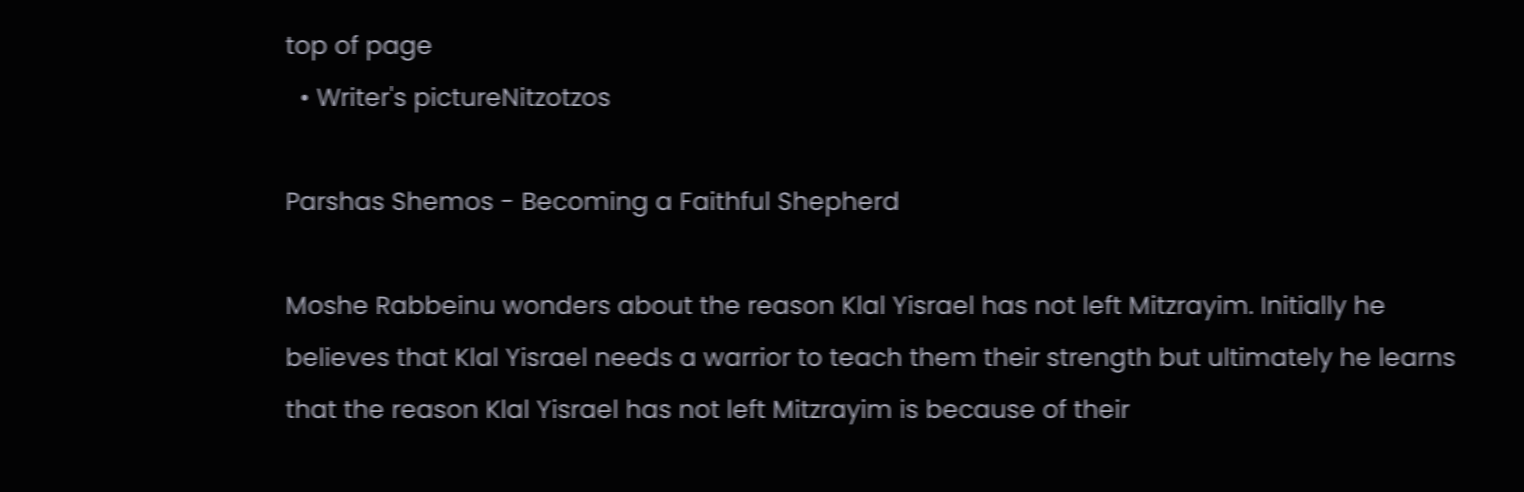top of page
  • Writer's pictureNitzotzos

Parshas Shemos - Becoming a Faithful Shepherd

Moshe Rabbeinu wonders about the reason Klal Yisrael has not left Mitzrayim. Initially he believes that Klal Yisrael needs a warrior to teach them their strength but ultimately he learns that the reason Klal Yisrael has not left Mitzrayim is because of their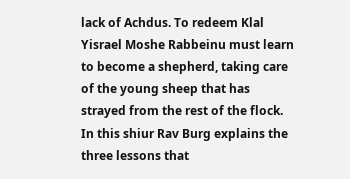lack of Achdus. To redeem Klal Yisrael Moshe Rabbeinu must learn to become a shepherd, taking care of the young sheep that has strayed from the rest of the flock. In this shiur Rav Burg explains the three lessons that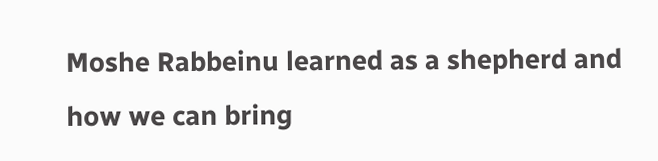Moshe Rabbeinu learned as a shepherd and how we can bring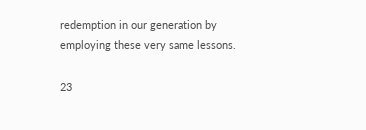redemption in our generation by employing these very same lessons.

23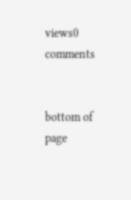views0 comments


bottom of page